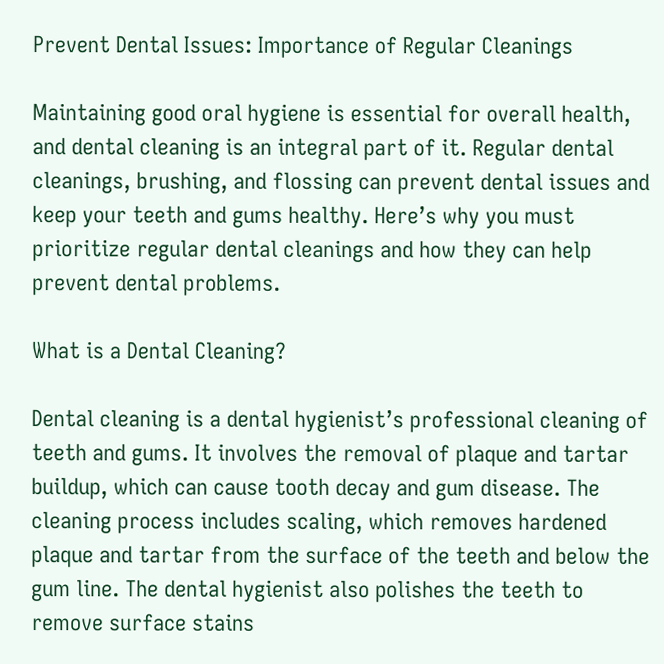Prevent Dental Issues: Importance of Regular Cleanings

Maintaining good oral hygiene is essential for overall health, and dental cleaning is an integral part of it. Regular dental cleanings, brushing, and flossing can prevent dental issues and keep your teeth and gums healthy. Here’s why you must prioritize regular dental cleanings and how they can help prevent dental problems.

What is a Dental Cleaning?

Dental cleaning is a dental hygienist’s professional cleaning of teeth and gums. It involves the removal of plaque and tartar buildup, which can cause tooth decay and gum disease. The cleaning process includes scaling, which removes hardened plaque and tartar from the surface of the teeth and below the gum line. The dental hygienist also polishes the teeth to remove surface stains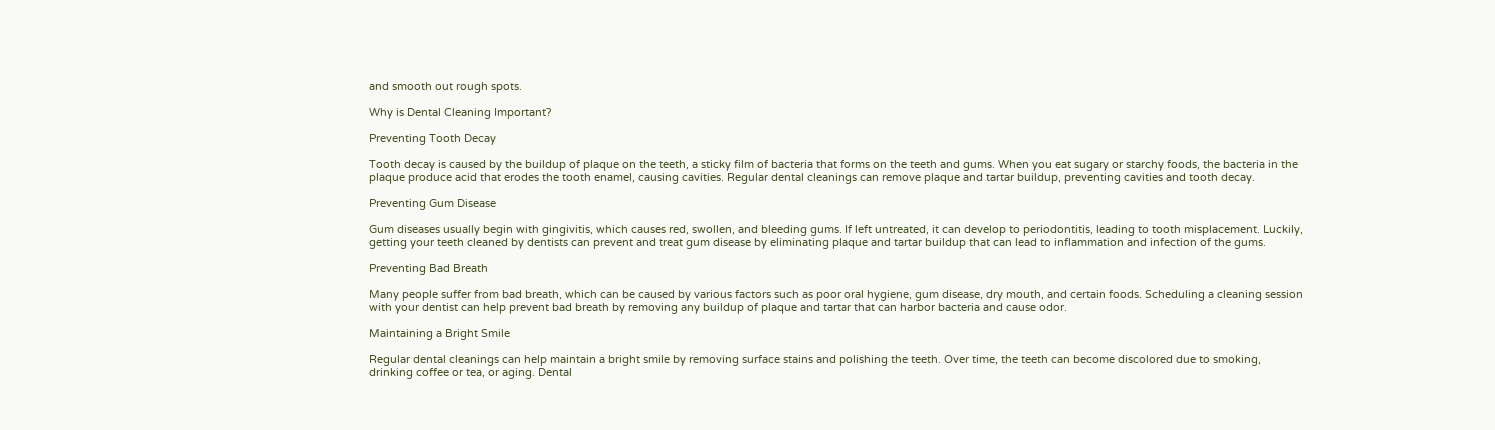and smooth out rough spots.

Why is Dental Cleaning Important?

Preventing Tooth Decay

Tooth decay is caused by the buildup of plaque on the teeth, a sticky film of bacteria that forms on the teeth and gums. When you eat sugary or starchy foods, the bacteria in the plaque produce acid that erodes the tooth enamel, causing cavities. Regular dental cleanings can remove plaque and tartar buildup, preventing cavities and tooth decay.

Preventing Gum Disease

Gum diseases usually begin with gingivitis, which causes red, swollen, and bleeding gums. If left untreated, it can develop to periodontitis, leading to tooth misplacement. Luckily, getting your teeth cleaned by dentists can prevent and treat gum disease by eliminating plaque and tartar buildup that can lead to inflammation and infection of the gums.

Preventing Bad Breath

Many people suffer from bad breath, which can be caused by various factors such as poor oral hygiene, gum disease, dry mouth, and certain foods. Scheduling a cleaning session with your dentist can help prevent bad breath by removing any buildup of plaque and tartar that can harbor bacteria and cause odor.

Maintaining a Bright Smile

Regular dental cleanings can help maintain a bright smile by removing surface stains and polishing the teeth. Over time, the teeth can become discolored due to smoking, drinking coffee or tea, or aging. Dental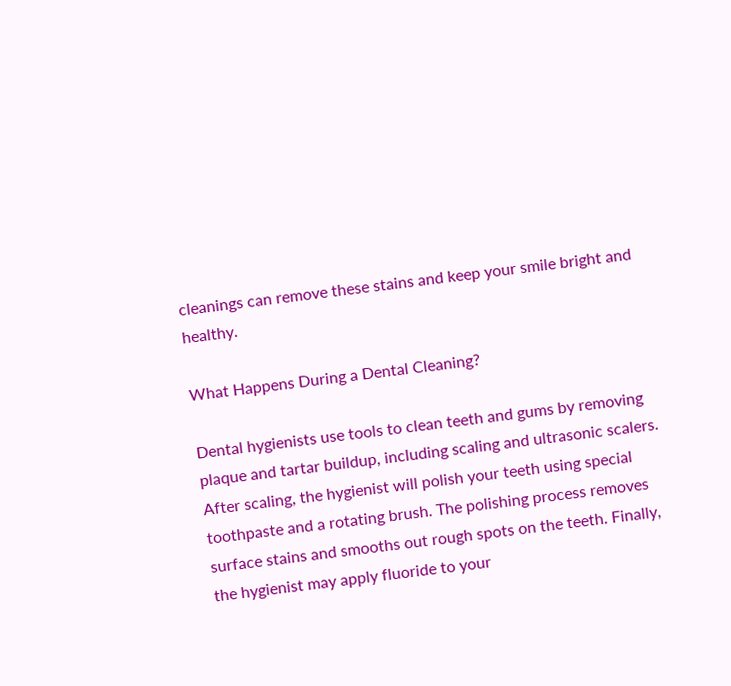cleanings can remove these stains and keep your smile bright and healthy.

What Happens During a Dental Cleaning?

Dental hygienists use tools to clean teeth and gums by removing plaque and tartar buildup, including scaling and ultrasonic scalers. After scaling, the hygienist will polish your teeth using special toothpaste and a rotating brush. The polishing process removes surface stains and smooths out rough spots on the teeth. Finally, the hygienist may apply fluoride to your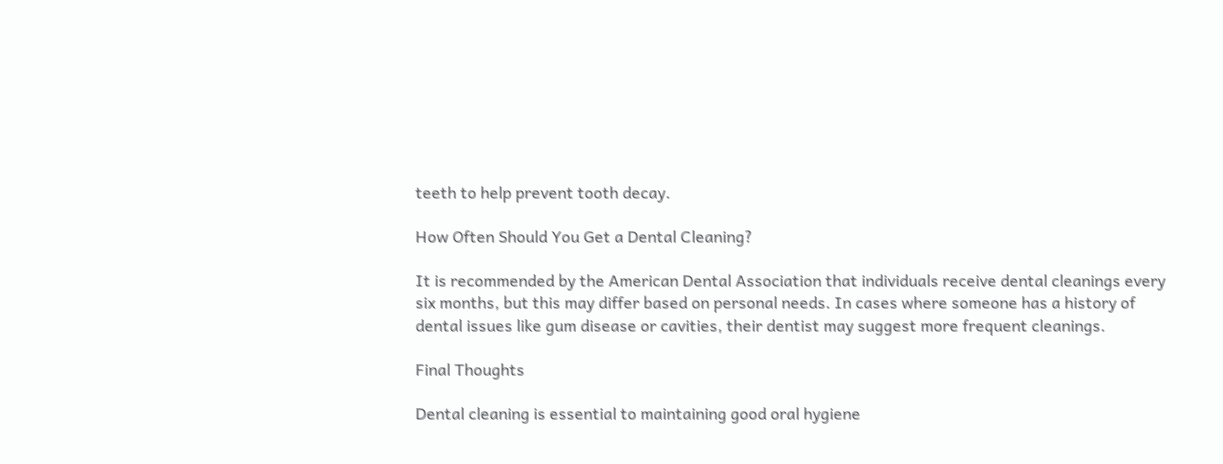teeth to help prevent tooth decay.

How Often Should You Get a Dental Cleaning?

It is recommended by the American Dental Association that individuals receive dental cleanings every six months, but this may differ based on personal needs. In cases where someone has a history of dental issues like gum disease or cavities, their dentist may suggest more frequent cleanings.

Final Thoughts

Dental cleaning is essential to maintaining good oral hygiene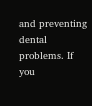and preventing dental problems. If you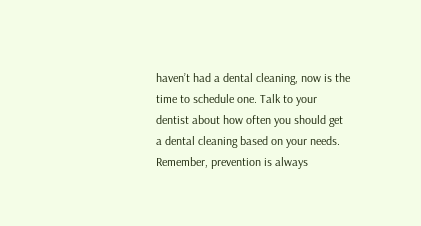haven’t had a dental cleaning, now is the time to schedule one. Talk to your dentist about how often you should get a dental cleaning based on your needs. Remember, prevention is always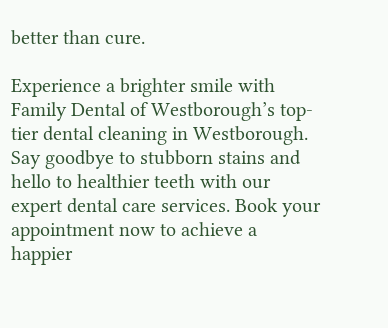better than cure.

Experience a brighter smile with Family Dental of Westborough’s top-tier dental cleaning in Westborough. Say goodbye to stubborn stains and hello to healthier teeth with our expert dental care services. Book your appointment now to achieve a happier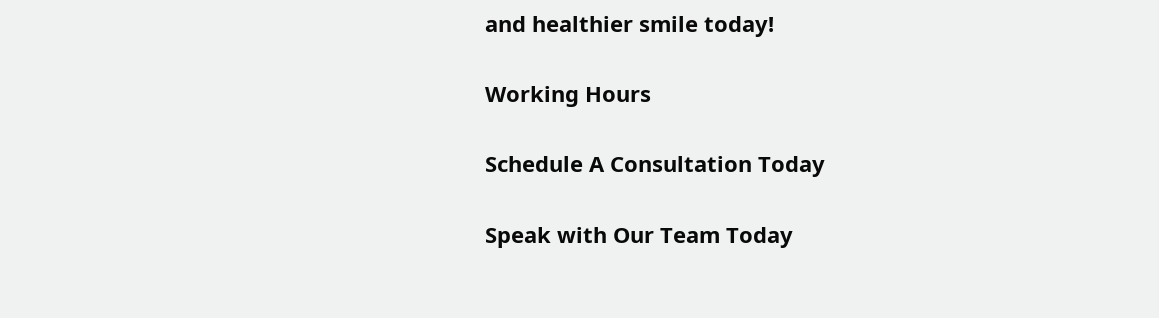and healthier smile today!

Working Hours

Schedule A Consultation Today

Speak with Our Team Today